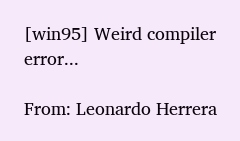[win95] Weird compiler error...

From: Leonardo Herrera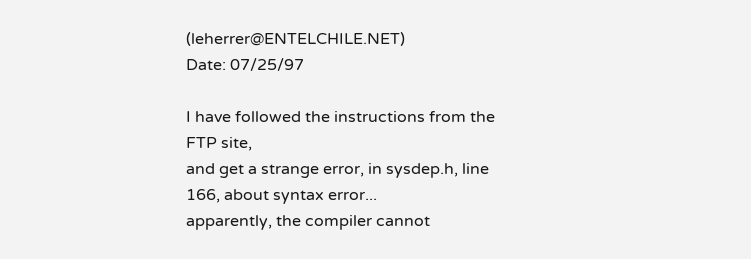(leherrer@ENTELCHILE.NET)
Date: 07/25/97

I have followed the instructions from the FTP site,
and get a strange error, in sysdep.h, line 166, about syntax error...
apparently, the compiler cannot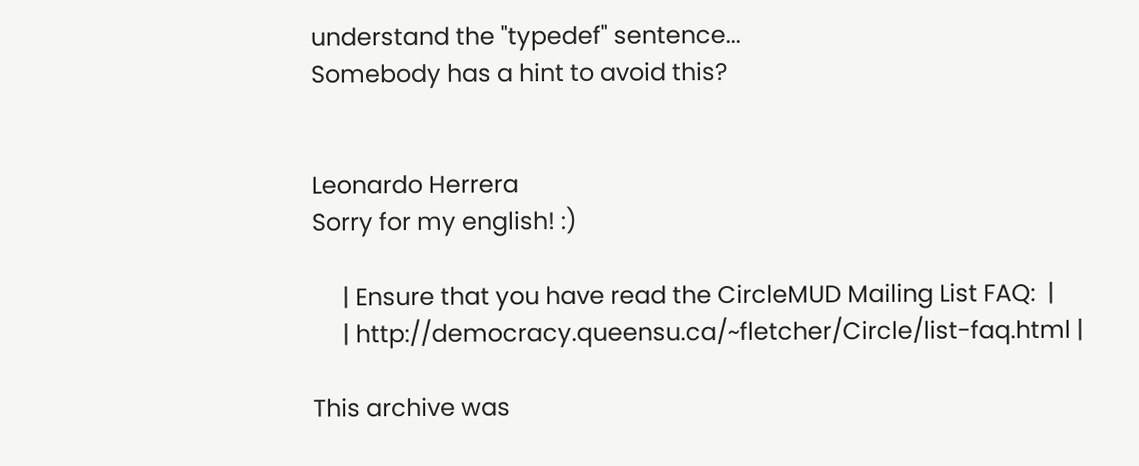understand the "typedef" sentence...
Somebody has a hint to avoid this?


Leonardo Herrera
Sorry for my english! :)

     | Ensure that you have read the CircleMUD Mailing List FAQ:  |
     | http://democracy.queensu.ca/~fletcher/Circle/list-faq.html |

This archive was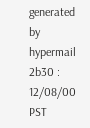generated by hypermail 2b30 : 12/08/00 PST